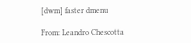[dwm] faster dmenu

From: Leandro Chescotta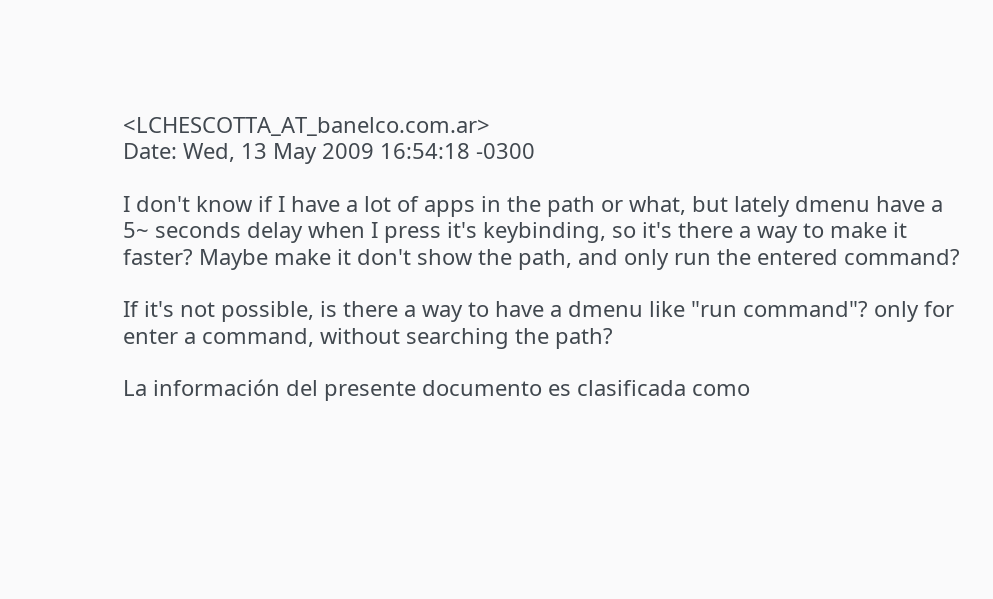<LCHESCOTTA_AT_banelco.com.ar>
Date: Wed, 13 May 2009 16:54:18 -0300

I don't know if I have a lot of apps in the path or what, but lately dmenu have a 5~ seconds delay when I press it's keybinding, so it's there a way to make it faster? Maybe make it don't show the path, and only run the entered command?

If it's not possible, is there a way to have a dmenu like "run command"? only for enter a command, without searching the path?

La información del presente documento es clasificada como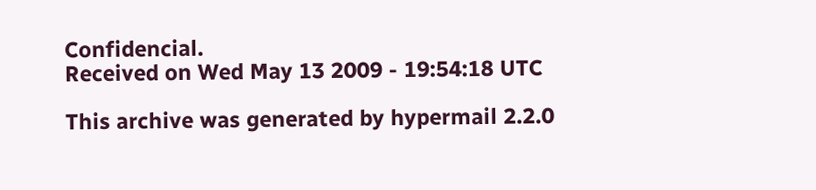Confidencial.
Received on Wed May 13 2009 - 19:54:18 UTC

This archive was generated by hypermail 2.2.0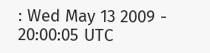: Wed May 13 2009 - 20:00:05 UTC